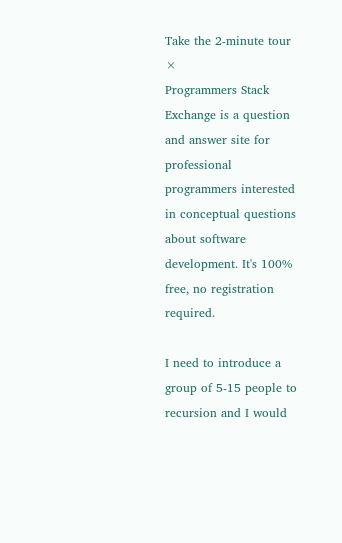Take the 2-minute tour ×
Programmers Stack Exchange is a question and answer site for professional programmers interested in conceptual questions about software development. It's 100% free, no registration required.

I need to introduce a group of 5-15 people to recursion and I would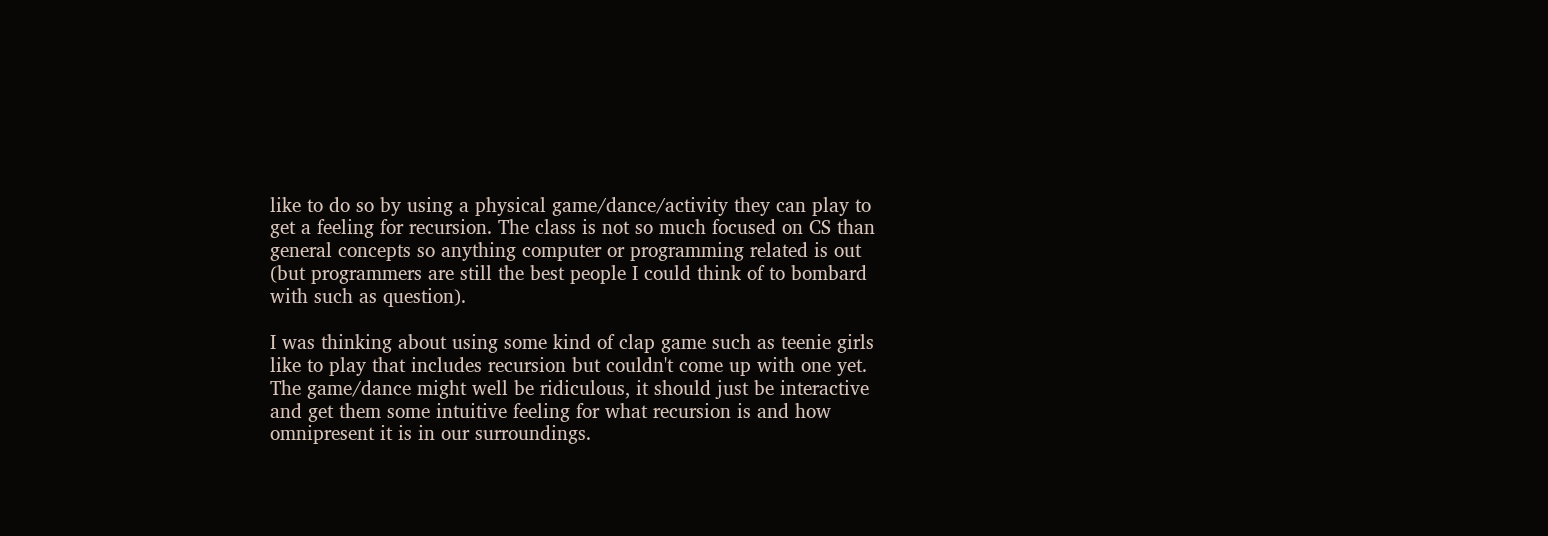like to do so by using a physical game/dance/activity they can play to get a feeling for recursion. The class is not so much focused on CS than general concepts so anything computer or programming related is out (but programmers are still the best people I could think of to bombard with such as question).

I was thinking about using some kind of clap game such as teenie girls like to play that includes recursion but couldn't come up with one yet. The game/dance might well be ridiculous, it should just be interactive and get them some intuitive feeling for what recursion is and how omnipresent it is in our surroundings.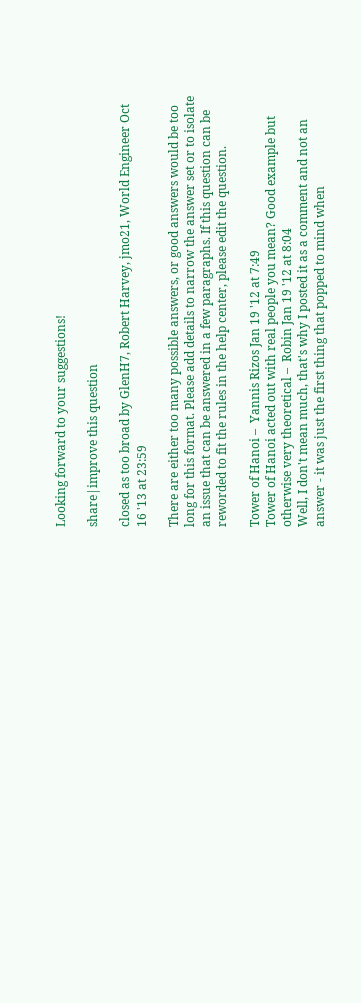Looking forward to your suggestions!

share|improve this question

closed as too broad by GlenH7, Robert Harvey, jmo21, World Engineer Oct 16 '13 at 23:59

There are either too many possible answers, or good answers would be too long for this format. Please add details to narrow the answer set or to isolate an issue that can be answered in a few paragraphs. If this question can be reworded to fit the rules in the help center, please edit the question.

Tower of Hanoi –  Yannis Rizos Jan 19 '12 at 7:49
Tower of Hanoi acted out with real people you mean? Good example but otherwise very theoretical –  Robin Jan 19 '12 at 8:04
Well, I don't mean much, that's why I posted it as a comment and not an answer - it was just the first thing that popped to mind when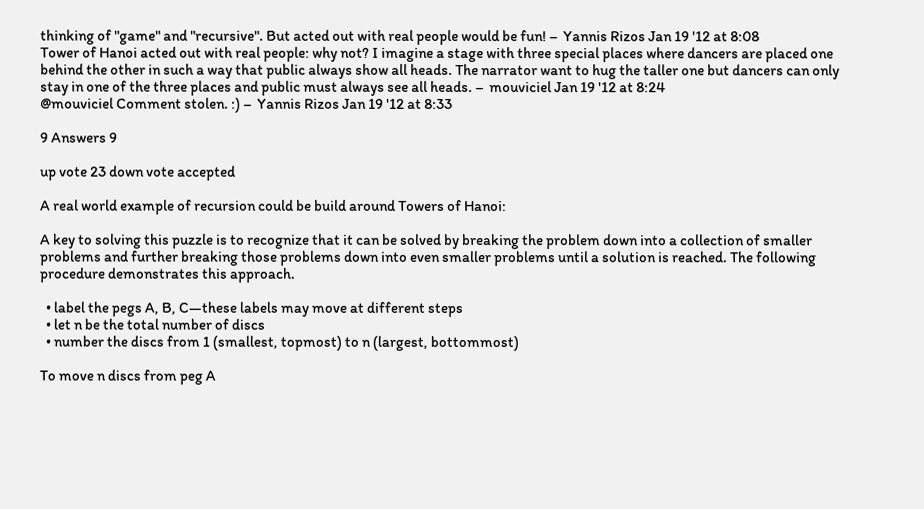thinking of "game" and "recursive". But acted out with real people would be fun! –  Yannis Rizos Jan 19 '12 at 8:08
Tower of Hanoi acted out with real people: why not? I imagine a stage with three special places where dancers are placed one behind the other in such a way that public always show all heads. The narrator want to hug the taller one but dancers can only stay in one of the three places and public must always see all heads. –  mouviciel Jan 19 '12 at 8:24
@mouviciel Comment stolen. :) –  Yannis Rizos Jan 19 '12 at 8:33

9 Answers 9

up vote 23 down vote accepted

A real world example of recursion could be build around Towers of Hanoi:

A key to solving this puzzle is to recognize that it can be solved by breaking the problem down into a collection of smaller problems and further breaking those problems down into even smaller problems until a solution is reached. The following procedure demonstrates this approach.

  • label the pegs A, B, C—these labels may move at different steps
  • let n be the total number of discs
  • number the discs from 1 (smallest, topmost) to n (largest, bottommost)

To move n discs from peg A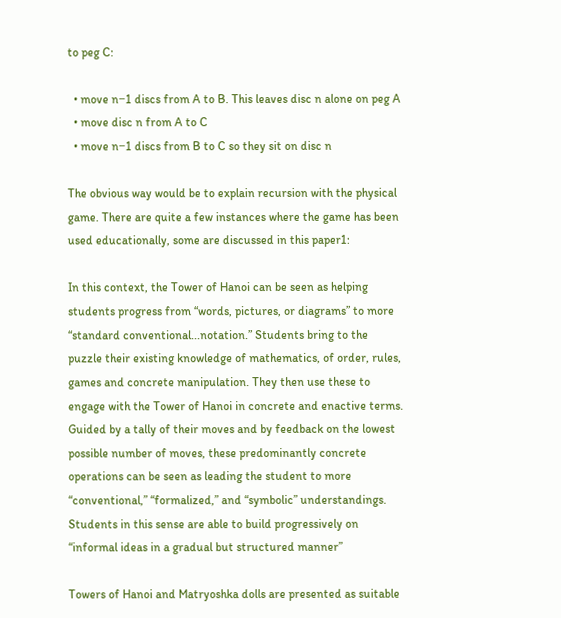to peg C:

  • move n−1 discs from A to B. This leaves disc n alone on peg A
  • move disc n from A to C
  • move n−1 discs from B to C so they sit on disc n

The obvious way would be to explain recursion with the physical game. There are quite a few instances where the game has been used educationally, some are discussed in this paper1:

In this context, the Tower of Hanoi can be seen as helping students progress from “words, pictures, or diagrams” to more “standard conventional...notation.” Students bring to the puzzle their existing knowledge of mathematics, of order, rules, games and concrete manipulation. They then use these to engage with the Tower of Hanoi in concrete and enactive terms. Guided by a tally of their moves and by feedback on the lowest possible number of moves, these predominantly concrete operations can be seen as leading the student to more “conventional,” “formalized,” and “symbolic” understandings. Students in this sense are able to build progressively on “informal ideas in a gradual but structured manner”

Towers of Hanoi and Matryoshka dolls are presented as suitable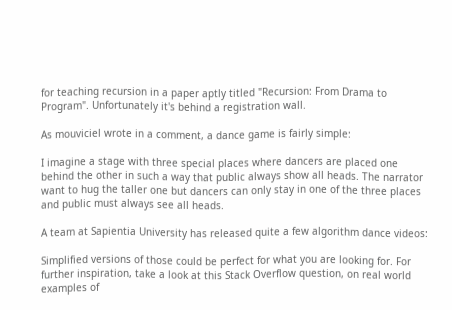for teaching recursion in a paper aptly titled "Recursion: From Drama to Program". Unfortunately it's behind a registration wall.

As mouviciel wrote in a comment, a dance game is fairly simple:

I imagine a stage with three special places where dancers are placed one behind the other in such a way that public always show all heads. The narrator want to hug the taller one but dancers can only stay in one of the three places and public must always see all heads.

A team at Sapientia University has released quite a few algorithm dance videos:

Simplified versions of those could be perfect for what you are looking for. For further inspiration, take a look at this Stack Overflow question, on real world examples of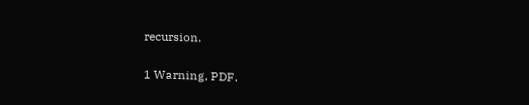recursion.

1 Warning, PDF.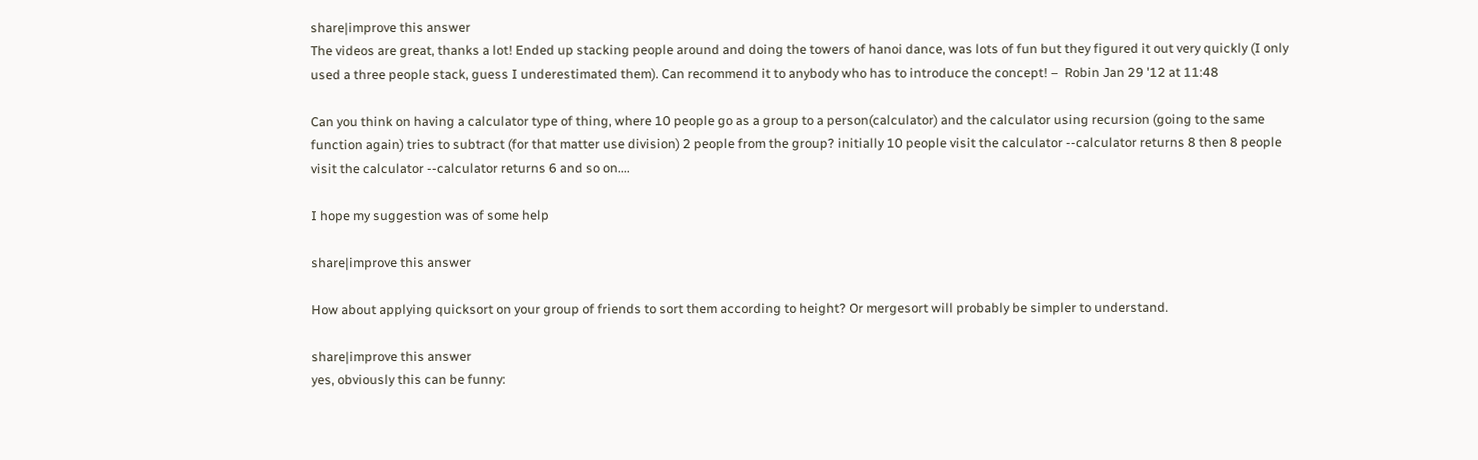share|improve this answer
The videos are great, thanks a lot! Ended up stacking people around and doing the towers of hanoi dance, was lots of fun but they figured it out very quickly (I only used a three people stack, guess I underestimated them). Can recommend it to anybody who has to introduce the concept! –  Robin Jan 29 '12 at 11:48

Can you think on having a calculator type of thing, where 10 people go as a group to a person(calculator) and the calculator using recursion (going to the same function again) tries to subtract (for that matter use division) 2 people from the group? initially 10 people visit the calculator --calculator returns 8 then 8 people visit the calculator --calculator returns 6 and so on....

I hope my suggestion was of some help

share|improve this answer

How about applying quicksort on your group of friends to sort them according to height? Or mergesort will probably be simpler to understand.

share|improve this answer
yes, obviously this can be funny: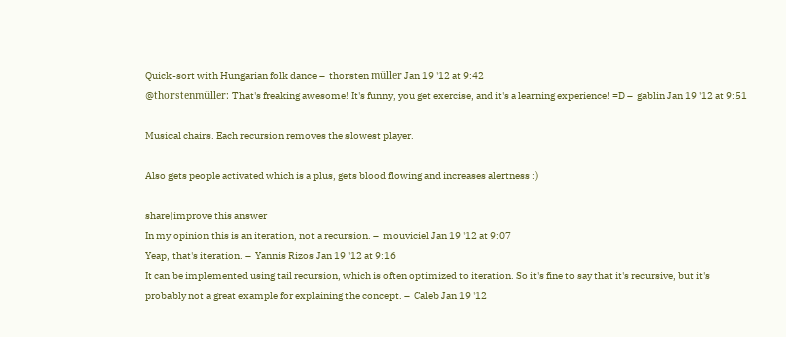Quick-sort with Hungarian folk dance –  thorsten müller Jan 19 '12 at 9:42
@thorstenmüller: That's freaking awesome! It's funny, you get exercise, and it's a learning experience! =D –  gablin Jan 19 '12 at 9:51

Musical chairs. Each recursion removes the slowest player.

Also gets people activated which is a plus, gets blood flowing and increases alertness :)

share|improve this answer
In my opinion this is an iteration, not a recursion. –  mouviciel Jan 19 '12 at 9:07
Yeap, that's iteration. –  Yannis Rizos Jan 19 '12 at 9:16
It can be implemented using tail recursion, which is often optimized to iteration. So it's fine to say that it's recursive, but it's probably not a great example for explaining the concept. –  Caleb Jan 19 '12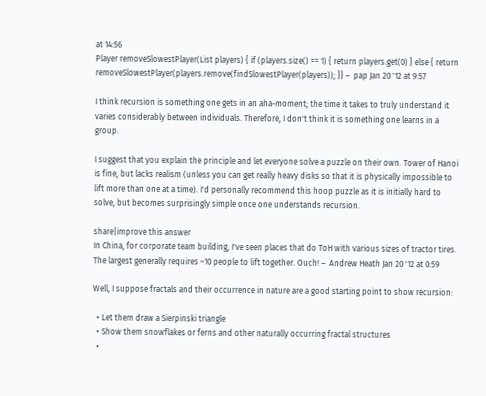at 14:56
Player removeSlowestPlayer(List players) { if (players.size() == 1) { return players.get(0) } else { return removeSlowestPlayer(players.remove(findSlowestPlayer(players)); }} –  pap Jan 20 '12 at 9:57

I think recursion is something one gets in an aha-moment; the time it takes to truly understand it varies considerably between individuals. Therefore, I don't think it is something one learns in a group.

I suggest that you explain the principle and let everyone solve a puzzle on their own. Tower of Hanoi is fine, but lacks realism (unless you can get really heavy disks so that it is physically impossible to lift more than one at a time). I'd personally recommend this hoop puzzle as it is initially hard to solve, but becomes surprisingly simple once one understands recursion.

share|improve this answer
In China, for corporate team building, I've seen places that do ToH with various sizes of tractor tires. The largest generally requires ~10 people to lift together. Ouch! –  Andrew Heath Jan 20 '12 at 0:59

Well, I suppose fractals and their occurrence in nature are a good starting point to show recursion:

  • Let them draw a Sierpinski triangle
  • Show them snowflakes or ferns and other naturally occurring fractal structures
  •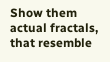Show them actual fractals, that resemble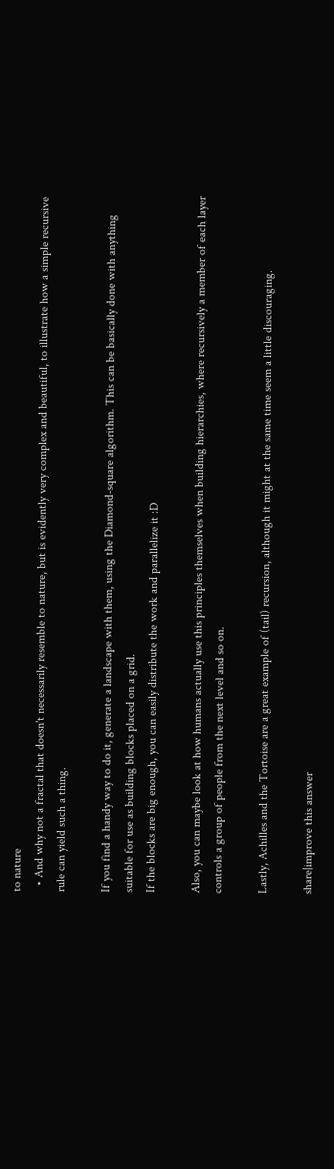to nature
  • And why not a fractal that doesn't necessarily resemble to nature, but is evidently very complex and beautiful, to illustrate how a simple recursive rule can yield such a thing.

If you find a handy way to do it, generate a landscape with them, using the Diamond-square algorithm. This can be basically done with anything suitable for use as building blocks placed on a grid.
If the blocks are big enough, you can easily distribute the work and parallelize it :D

Also, you can maybe look at how humans actually use this principles themselves when building hierarchies, where recursively a member of each layer controls a group of people from the next level and so on.

Lastly, Achilles and the Tortoise are a great example of (tail) recursion, although it might at the same time seem a little discouraging.

share|improve this answer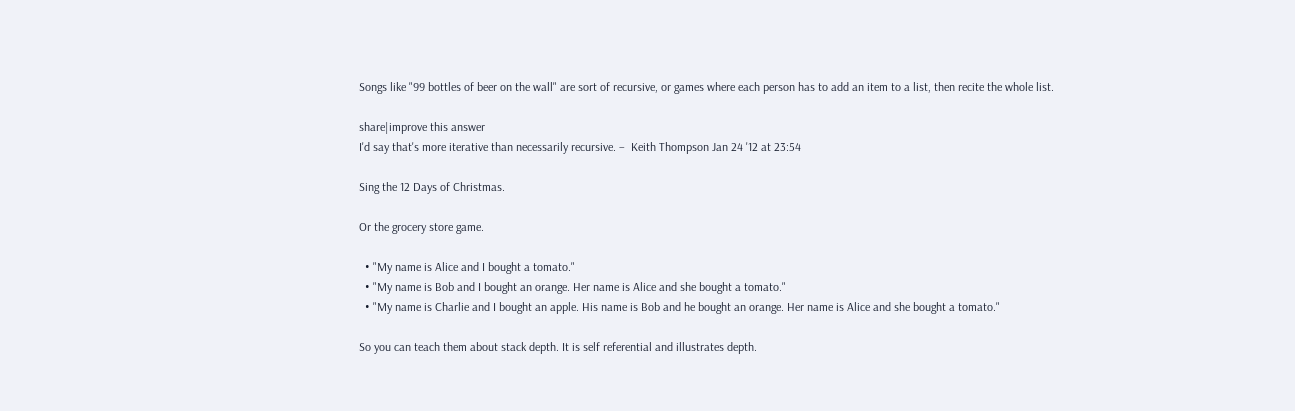Songs like "99 bottles of beer on the wall" are sort of recursive, or games where each person has to add an item to a list, then recite the whole list.

share|improve this answer
I'd say that's more iterative than necessarily recursive. –  Keith Thompson Jan 24 '12 at 23:54

Sing the 12 Days of Christmas.

Or the grocery store game.

  • "My name is Alice and I bought a tomato."
  • "My name is Bob and I bought an orange. Her name is Alice and she bought a tomato."
  • "My name is Charlie and I bought an apple. His name is Bob and he bought an orange. Her name is Alice and she bought a tomato."

So you can teach them about stack depth. It is self referential and illustrates depth.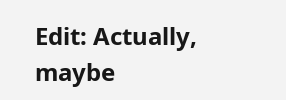Edit: Actually, maybe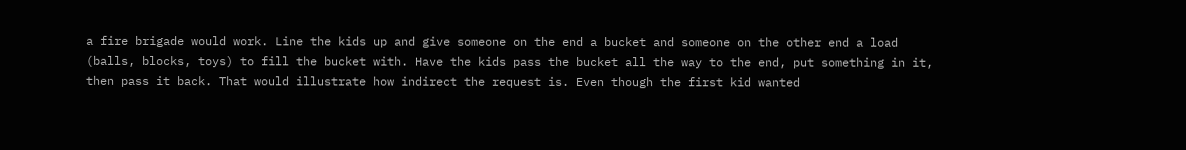a fire brigade would work. Line the kids up and give someone on the end a bucket and someone on the other end a load (balls, blocks, toys) to fill the bucket with. Have the kids pass the bucket all the way to the end, put something in it, then pass it back. That would illustrate how indirect the request is. Even though the first kid wanted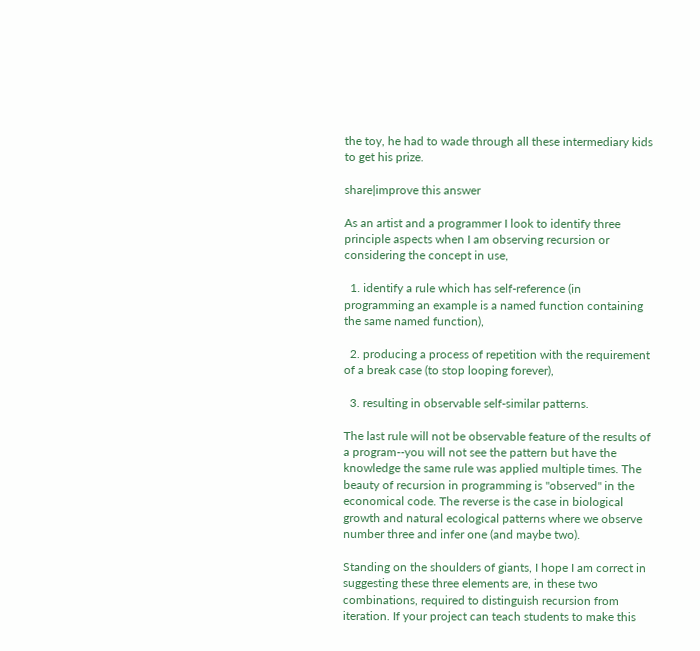the toy, he had to wade through all these intermediary kids to get his prize.

share|improve this answer

As an artist and a programmer I look to identify three principle aspects when I am observing recursion or considering the concept in use,

  1. identify a rule which has self-reference (in programming an example is a named function containing the same named function),

  2. producing a process of repetition with the requirement of a break case (to stop looping forever),

  3. resulting in observable self-similar patterns.

The last rule will not be observable feature of the results of a program--you will not see the pattern but have the knowledge the same rule was applied multiple times. The beauty of recursion in programming is "observed" in the economical code. The reverse is the case in biological growth and natural ecological patterns where we observe number three and infer one (and maybe two).

Standing on the shoulders of giants, I hope I am correct in suggesting these three elements are, in these two combinations, required to distinguish recursion from iteration. If your project can teach students to make this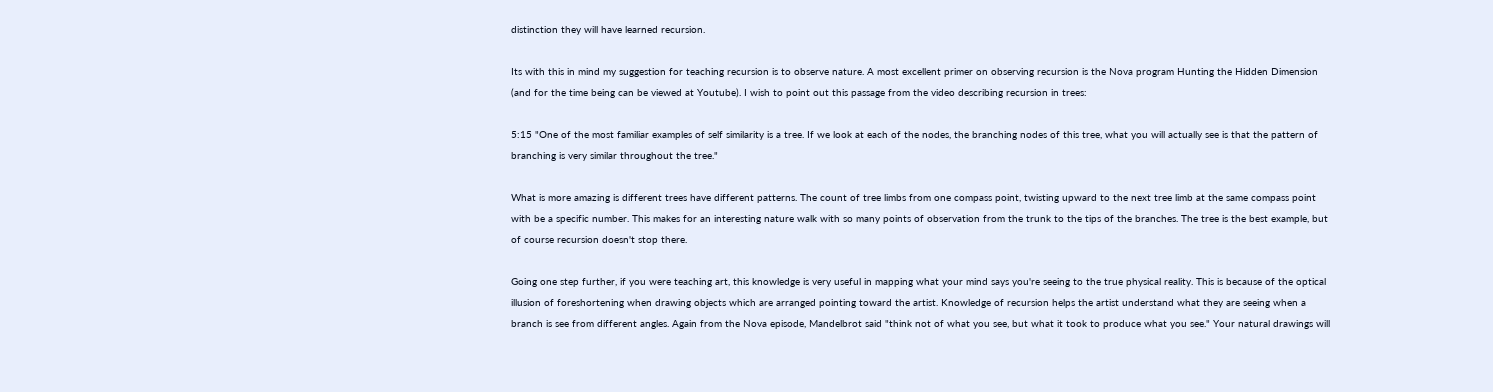distinction they will have learned recursion.

Its with this in mind my suggestion for teaching recursion is to observe nature. A most excellent primer on observing recursion is the Nova program Hunting the Hidden Dimension (and for the time being can be viewed at Youtube). I wish to point out this passage from the video describing recursion in trees:

5:15 "One of the most familiar examples of self similarity is a tree. If we look at each of the nodes, the branching nodes of this tree, what you will actually see is that the pattern of branching is very similar throughout the tree."

What is more amazing is different trees have different patterns. The count of tree limbs from one compass point, twisting upward to the next tree limb at the same compass point with be a specific number. This makes for an interesting nature walk with so many points of observation from the trunk to the tips of the branches. The tree is the best example, but of course recursion doesn't stop there.

Going one step further, if you were teaching art, this knowledge is very useful in mapping what your mind says you're seeing to the true physical reality. This is because of the optical illusion of foreshortening when drawing objects which are arranged pointing toward the artist. Knowledge of recursion helps the artist understand what they are seeing when a branch is see from different angles. Again from the Nova episode, Mandelbrot said "think not of what you see, but what it took to produce what you see." Your natural drawings will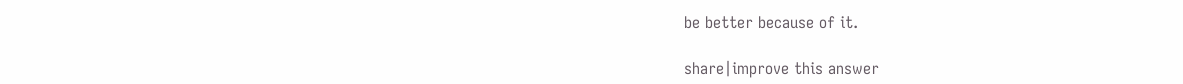be better because of it.

share|improve this answer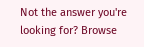Not the answer you're looking for? Browse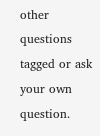other questions tagged or ask your own question.